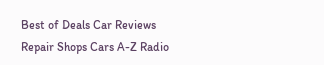Best of Deals Car Reviews Repair Shops Cars A-Z Radio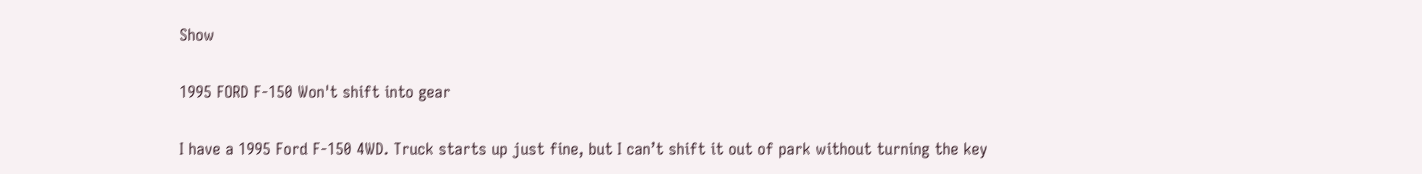Show

1995 FORD F-150 Won't shift into gear

I have a 1995 Ford F-150 4WD. Truck starts up just fine, but I can’t shift it out of park without turning the key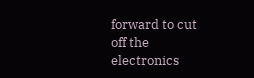forward to cut off the electronics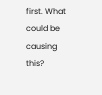first. What could be causing this?